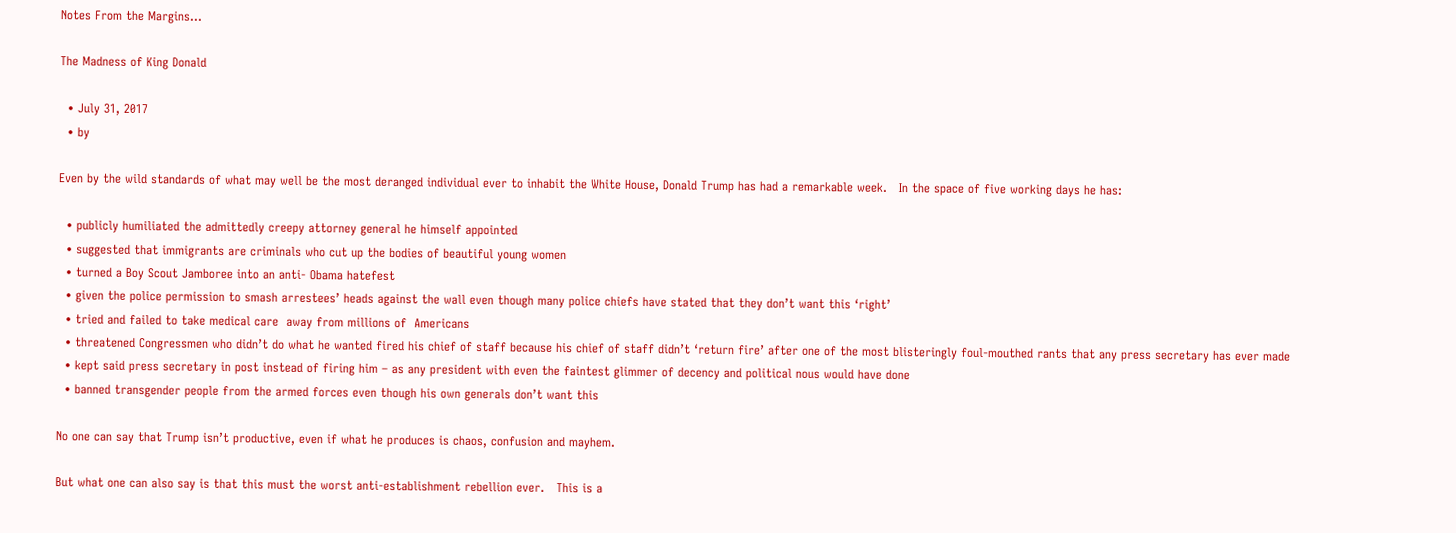Notes From the Margins…

The Madness of King Donald

  • July 31, 2017
  • by

Even by the wild standards of what may well be the most deranged individual ever to inhabit the White House, Donald Trump has had a remarkable week.   In the space of five working days he has:

  • publicly humiliated the admittedly creepy attorney general he himself appointed
  • suggested that immigrants are criminals who cut up the bodies of beautiful young women
  • turned a Boy Scout Jamboree into an anti- Obama hatefest
  • given the police permission to smash arrestees’ heads against the wall even though many police chiefs have stated that they don’t want this ‘right’
  • tried and failed to take medical care  away from millions of  Americans
  • threatened Congressmen who didn’t do what he wanted fired his chief of staff because his chief of staff didn’t ‘return fire’ after one of the most blisteringly foul-mouthed rants that any press secretary has ever made
  • kept said press secretary in post instead of firing him – as any president with even the faintest glimmer of decency and political nous would have done
  • banned transgender people from the armed forces even though his own generals don’t want this

No one can say that Trump isn’t productive, even if what he produces is chaos, confusion and mayhem.

But what one can also say is that this must the worst anti-establishment rebellion ever.   This is a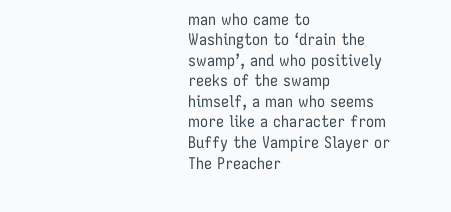man who came to Washington to ‘drain the swamp’, and who positively reeks of the swamp himself, a man who seems more like a character from Buffy the Vampire Slayer or The Preacher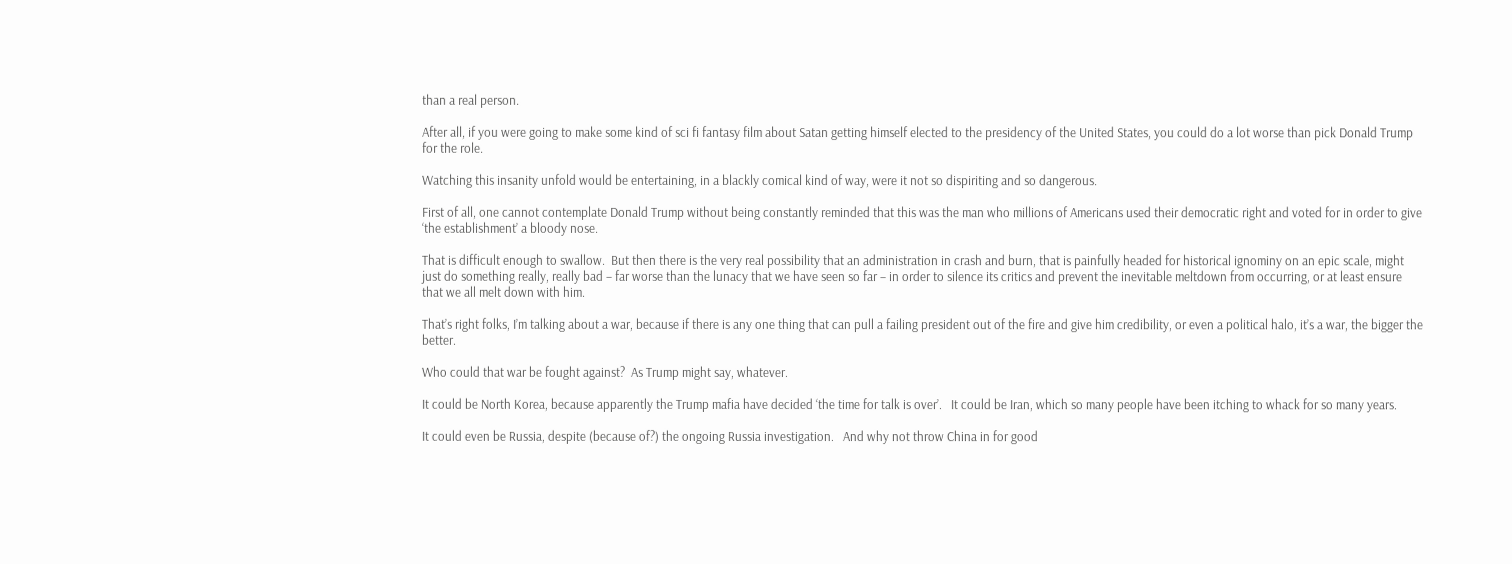than a real person.

After all, if you were going to make some kind of sci fi fantasy film about Satan getting himself elected to the presidency of the United States, you could do a lot worse than pick Donald Trump for the role.

Watching this insanity unfold would be entertaining, in a blackly comical kind of way, were it not so dispiriting and so dangerous.

First of all, one cannot contemplate Donald Trump without being constantly reminded that this was the man who millions of Americans used their democratic right and voted for in order to give ‘the establishment’ a bloody nose.

That is difficult enough to swallow.  But then there is the very real possibility that an administration in crash and burn, that is painfully headed for historical ignominy on an epic scale, might just do something really, really bad – far worse than the lunacy that we have seen so far – in order to silence its critics and prevent the inevitable meltdown from occurring, or at least ensure that we all melt down with him.

That’s right folks, I’m talking about a war, because if there is any one thing that can pull a failing president out of the fire and give him credibility, or even a political halo, it’s a war, the bigger the better.

Who could that war be fought against?  As Trump might say, whatever.

It could be North Korea, because apparently the Trump mafia have decided ‘the time for talk is over’.   It could be Iran, which so many people have been itching to whack for so many years.

It could even be Russia, despite (because of?) the ongoing Russia investigation.   And why not throw China in for good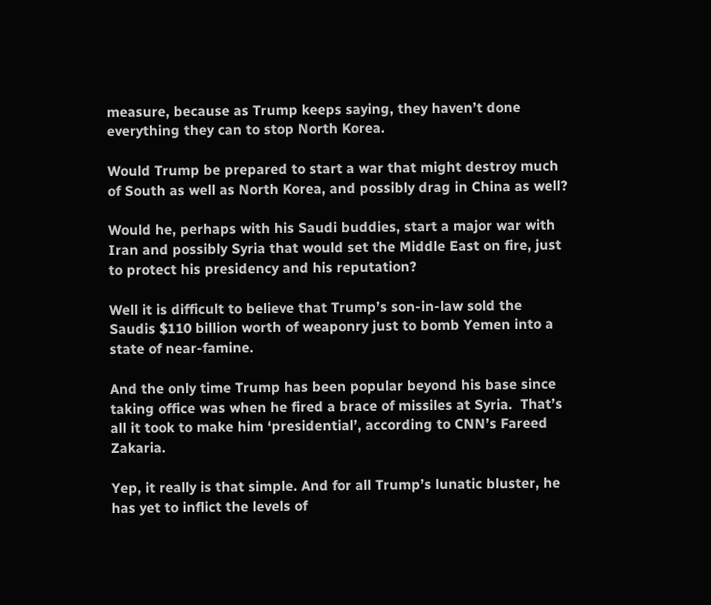measure, because as Trump keeps saying, they haven’t done everything they can to stop North Korea.

Would Trump be prepared to start a war that might destroy much of South as well as North Korea, and possibly drag in China as well?

Would he, perhaps with his Saudi buddies, start a major war with Iran and possibly Syria that would set the Middle East on fire, just to protect his presidency and his reputation?

Well it is difficult to believe that Trump’s son-in-law sold the Saudis $110 billion worth of weaponry just to bomb Yemen into a state of near-famine.

And the only time Trump has been popular beyond his base since taking office was when he fired a brace of missiles at Syria.  That’s all it took to make him ‘presidential’, according to CNN’s Fareed Zakaria.

Yep, it really is that simple. And for all Trump’s lunatic bluster, he has yet to inflict the levels of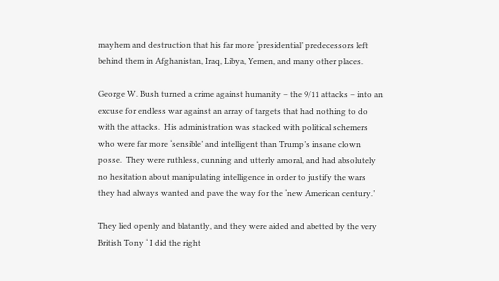mayhem and destruction that his far more ‘presidential’ predecessors left behind them in Afghanistan, Iraq, Libya, Yemen, and many other places.

George W. Bush turned a crime against humanity – the 9/11 attacks – into an excuse for endless war against an array of targets that had nothing to do with the attacks.  His administration was stacked with political schemers who were far more ‘sensible’ and intelligent than Trump’s insane clown posse.  They were ruthless, cunning and utterly amoral, and had absolutely no hesitation about manipulating intelligence in order to justify the wars they had always wanted and pave the way for the ‘new American century.’

They lied openly and blatantly, and they were aided and abetted by the very British Tony ‘ I did the right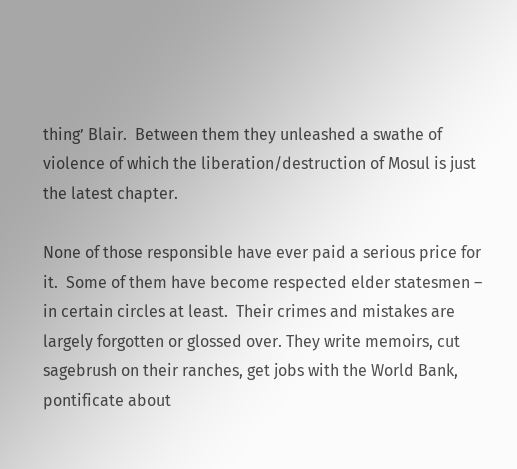thing’ Blair.  Between them they unleashed a swathe of violence of which the liberation/destruction of Mosul is just the latest chapter.

None of those responsible have ever paid a serious price for it.  Some of them have become respected elder statesmen – in certain circles at least.  Their crimes and mistakes are largely forgotten or glossed over. They write memoirs, cut sagebrush on their ranches, get jobs with the World Bank, pontificate about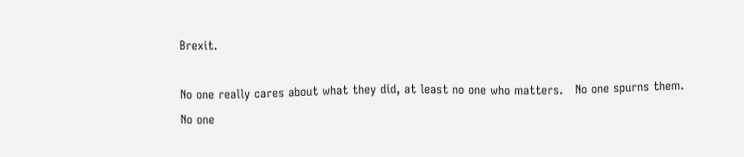Brexit.

No one really cares about what they did, at least no one who matters.   No one spurns them.  No one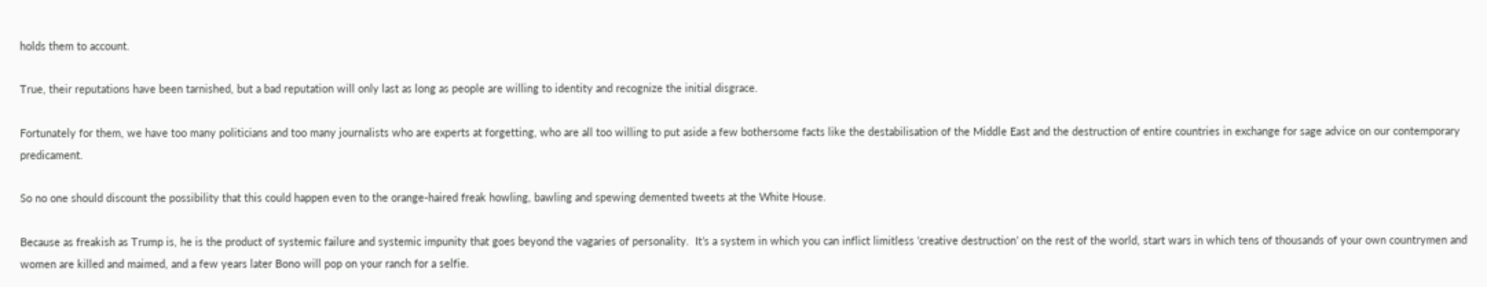holds them to account.

True, their reputations have been tarnished, but a bad reputation will only last as long as people are willing to identity and recognize the initial disgrace.

Fortunately for them, we have too many politicians and too many journalists who are experts at forgetting, who are all too willing to put aside a few bothersome facts like the destabilisation of the Middle East and the destruction of entire countries in exchange for sage advice on our contemporary predicament.

So no one should discount the possibility that this could happen even to the orange-haired freak howling, bawling and spewing demented tweets at the White House.

Because as freakish as Trump is, he is the product of systemic failure and systemic impunity that goes beyond the vagaries of personality.  It’s a system in which you can inflict limitless ‘creative destruction’ on the rest of the world, start wars in which tens of thousands of your own countrymen and women are killed and maimed, and a few years later Bono will pop on your ranch for a selfie.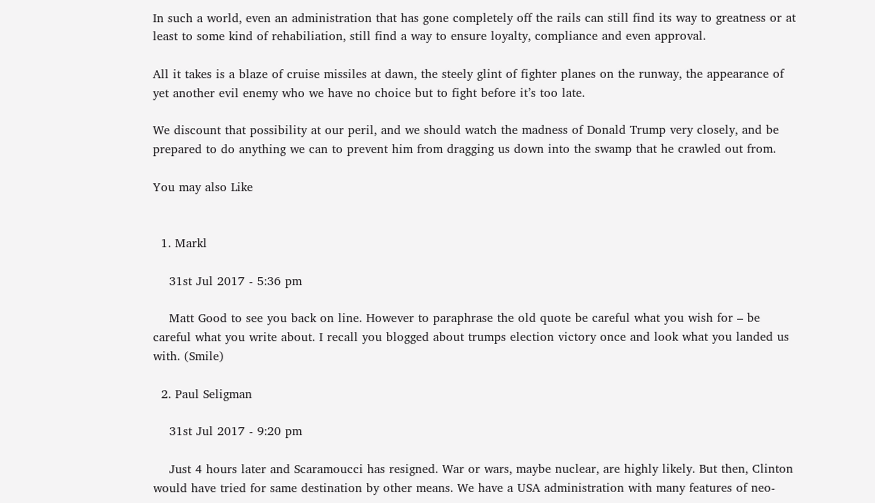In such a world, even an administration that has gone completely off the rails can still find its way to greatness or at least to some kind of rehabiliation, still find a way to ensure loyalty, compliance and even approval.

All it takes is a blaze of cruise missiles at dawn, the steely glint of fighter planes on the runway, the appearance of yet another evil enemy who we have no choice but to fight before it’s too late.

We discount that possibility at our peril, and we should watch the madness of Donald Trump very closely, and be prepared to do anything we can to prevent him from dragging us down into the swamp that he crawled out from.

You may also Like


  1. Markl

    31st Jul 2017 - 5:36 pm

    Matt Good to see you back on line. However to paraphrase the old quote be careful what you wish for – be careful what you write about. I recall you blogged about trumps election victory once and look what you landed us with. (Smile)

  2. Paul Seligman

    31st Jul 2017 - 9:20 pm

    Just 4 hours later and Scaramoucci has resigned. War or wars, maybe nuclear, are highly likely. But then, Clinton would have tried for same destination by other means. We have a USA administration with many features of neo-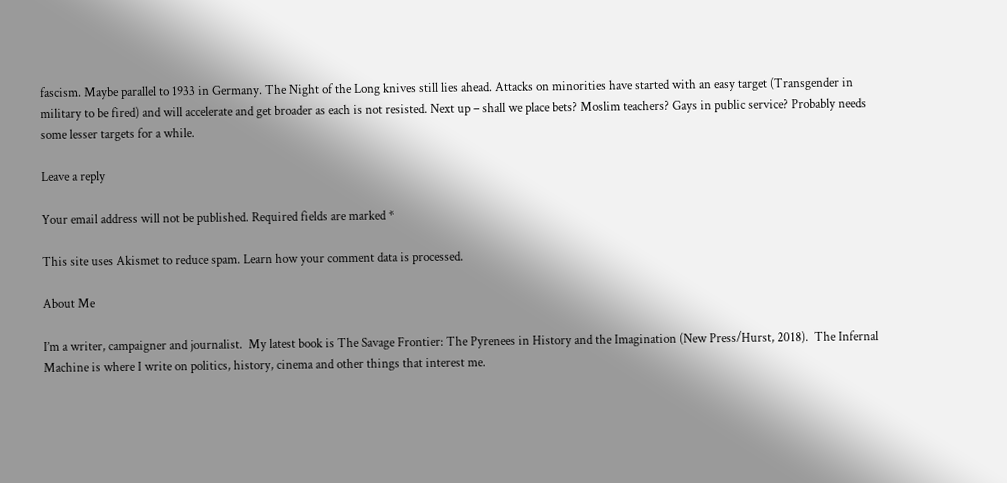fascism. Maybe parallel to 1933 in Germany. The Night of the Long knives still lies ahead. Attacks on minorities have started with an easy target (Transgender in military to be fired) and will accelerate and get broader as each is not resisted. Next up – shall we place bets? Moslim teachers? Gays in public service? Probably needs some lesser targets for a while.

Leave a reply

Your email address will not be published. Required fields are marked *

This site uses Akismet to reduce spam. Learn how your comment data is processed.

About Me

I’m a writer, campaigner and journalist.  My latest book is The Savage Frontier: The Pyrenees in History and the Imagination (New Press/Hurst, 2018).  The Infernal Machine is where I write on politics, history, cinema and other things that interest me.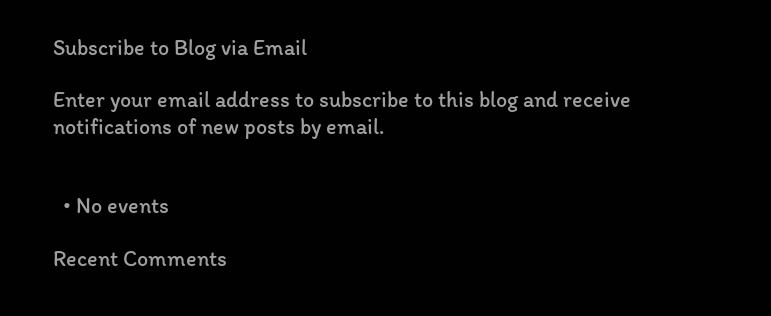Subscribe to Blog via Email

Enter your email address to subscribe to this blog and receive notifications of new posts by email.


  • No events

Recent Comments